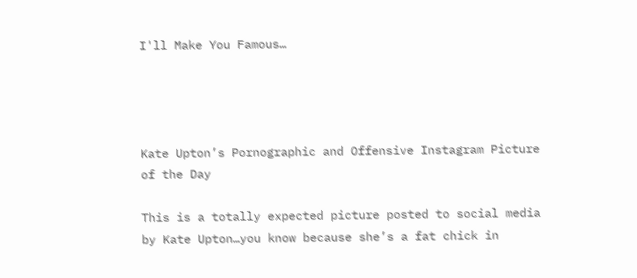I'll Make You Famous…




Kate Upton’s Pornographic and Offensive Instagram Picture of the Day

This is a totally expected picture posted to social media by Kate Upton…you know because she’s a fat chick in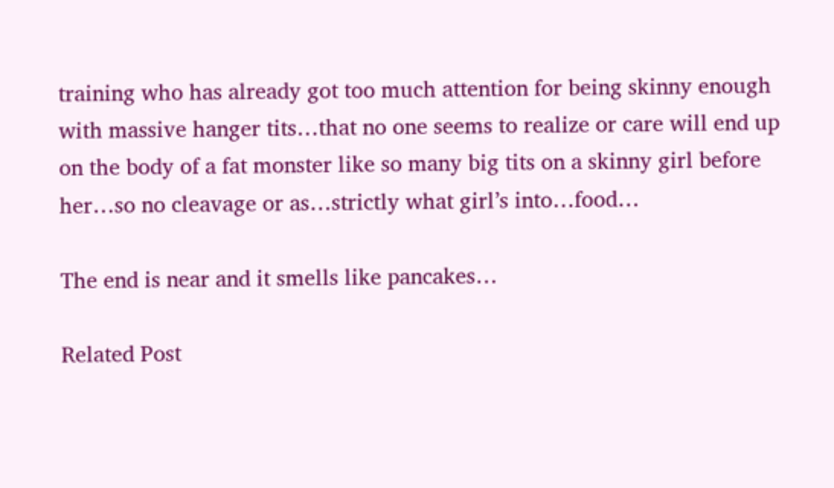training who has already got too much attention for being skinny enough with massive hanger tits…that no one seems to realize or care will end up on the body of a fat monster like so many big tits on a skinny girl before her…so no cleavage or as…strictly what girl’s into…food…

The end is near and it smells like pancakes…

Related Post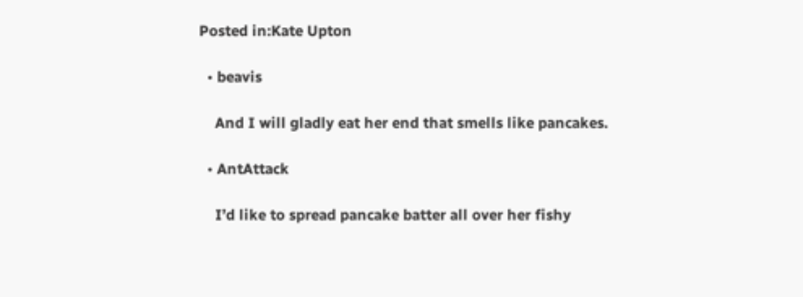Posted in:Kate Upton

  • beavis

    And I will gladly eat her end that smells like pancakes.

  • AntAttack

    I’d like to spread pancake batter all over her fishy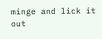minge and lick it out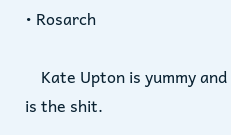• Rosarch

    Kate Upton is yummy and is the shit.